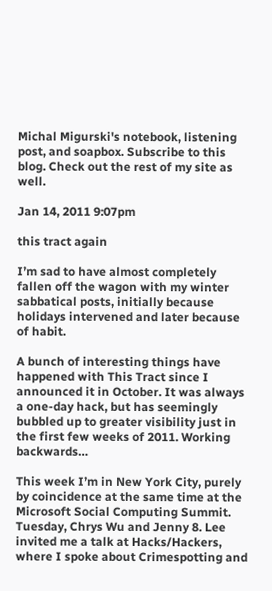Michal Migurski's notebook, listening post, and soapbox. Subscribe to this blog. Check out the rest of my site as well.

Jan 14, 2011 9:07pm

this tract again

I’m sad to have almost completely fallen off the wagon with my winter sabbatical posts, initially because holidays intervened and later because of habit.

A bunch of interesting things have happened with This Tract since I announced it in October. It was always a one-day hack, but has seemingly bubbled up to greater visibility just in the first few weeks of 2011. Working backwards…

This week I’m in New York City, purely by coincidence at the same time at the Microsoft Social Computing Summit. Tuesday, Chrys Wu and Jenny 8. Lee invited me a talk at Hacks/Hackers, where I spoke about Crimespotting and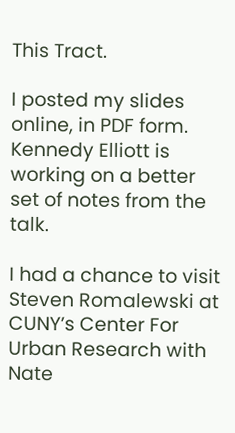This Tract.

I posted my slides online, in PDF form. Kennedy Elliott is working on a better set of notes from the talk.

I had a chance to visit Steven Romalewski at CUNY’s Center For Urban Research with Nate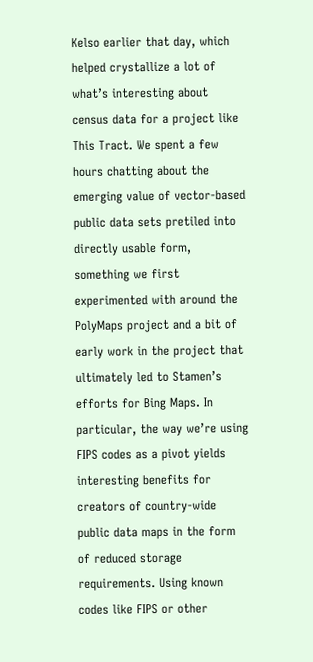Kelso earlier that day, which helped crystallize a lot of what’s interesting about census data for a project like This Tract. We spent a few hours chatting about the emerging value of vector-based public data sets pretiled into directly usable form, something we first experimented with around the PolyMaps project and a bit of early work in the project that ultimately led to Stamen’s efforts for Bing Maps. In particular, the way we’re using FIPS codes as a pivot yields interesting benefits for creators of country-wide public data maps in the form of reduced storage requirements. Using known codes like FIPS or other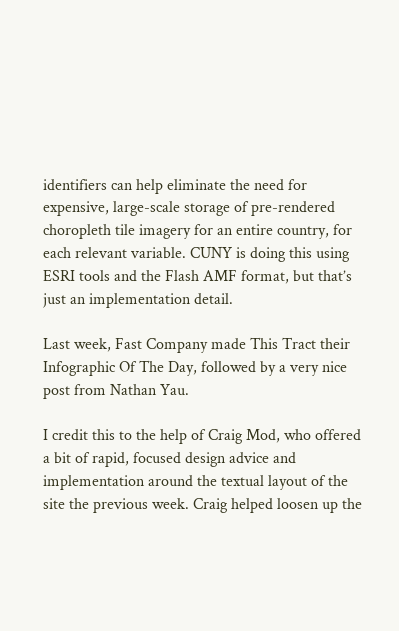identifiers can help eliminate the need for expensive, large-scale storage of pre-rendered choropleth tile imagery for an entire country, for each relevant variable. CUNY is doing this using ESRI tools and the Flash AMF format, but that’s just an implementation detail.

Last week, Fast Company made This Tract their Infographic Of The Day, followed by a very nice post from Nathan Yau.

I credit this to the help of Craig Mod, who offered a bit of rapid, focused design advice and implementation around the textual layout of the site the previous week. Craig helped loosen up the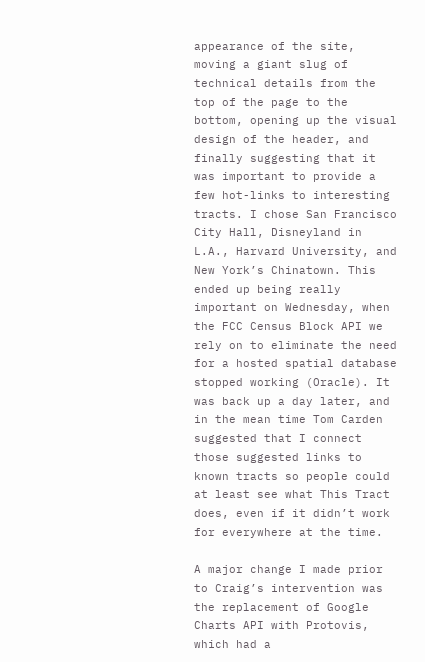appearance of the site, moving a giant slug of technical details from the top of the page to the bottom, opening up the visual design of the header, and finally suggesting that it was important to provide a few hot-links to interesting tracts. I chose San Francisco City Hall, Disneyland in L.A., Harvard University, and New York’s Chinatown. This ended up being really important on Wednesday, when the FCC Census Block API we rely on to eliminate the need for a hosted spatial database stopped working (Oracle). It was back up a day later, and in the mean time Tom Carden suggested that I connect those suggested links to known tracts so people could at least see what This Tract does, even if it didn’t work for everywhere at the time.

A major change I made prior to Craig’s intervention was the replacement of Google Charts API with Protovis, which had a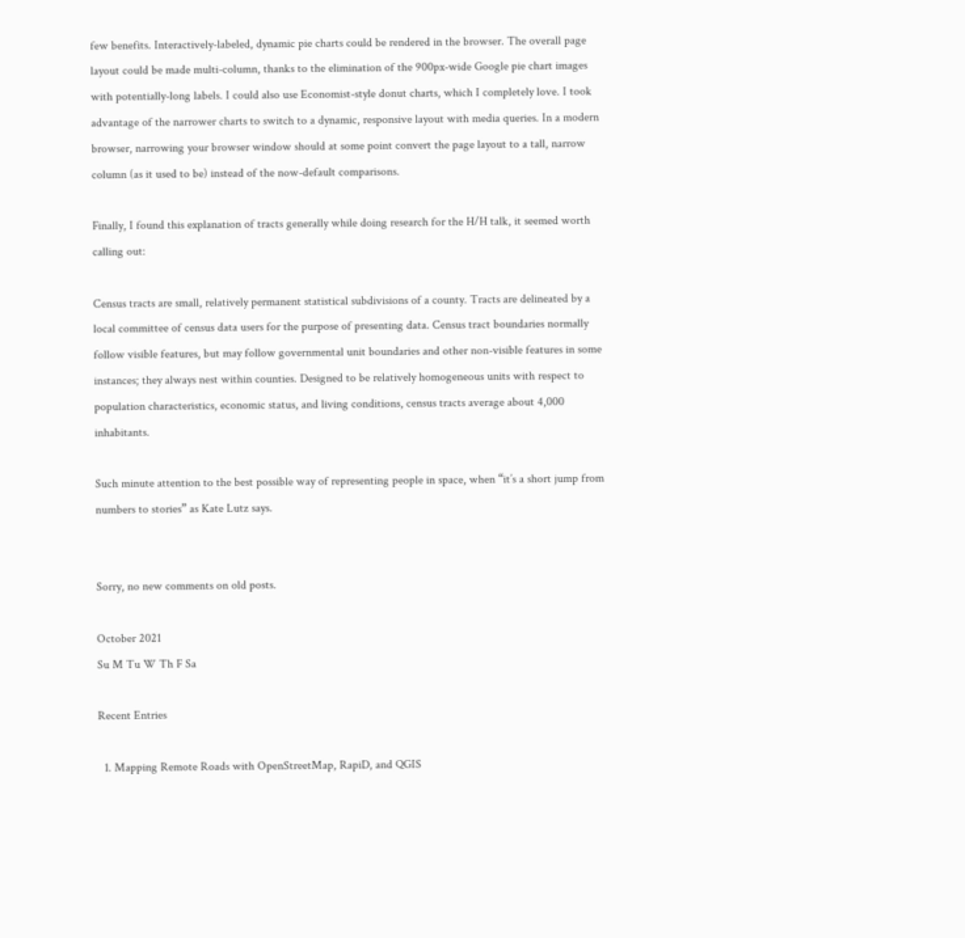few benefits. Interactively-labeled, dynamic pie charts could be rendered in the browser. The overall page layout could be made multi-column, thanks to the elimination of the 900px-wide Google pie chart images with potentially-long labels. I could also use Economist-style donut charts, which I completely love. I took advantage of the narrower charts to switch to a dynamic, responsive layout with media queries. In a modern browser, narrowing your browser window should at some point convert the page layout to a tall, narrow column (as it used to be) instead of the now-default comparisons.

Finally, I found this explanation of tracts generally while doing research for the H/H talk, it seemed worth calling out:

Census tracts are small, relatively permanent statistical subdivisions of a county. Tracts are delineated by a local committee of census data users for the purpose of presenting data. Census tract boundaries normally follow visible features, but may follow governmental unit boundaries and other non-visible features in some instances; they always nest within counties. Designed to be relatively homogeneous units with respect to population characteristics, economic status, and living conditions, census tracts average about 4,000 inhabitants.

Such minute attention to the best possible way of representing people in space, when “it’s a short jump from numbers to stories” as Kate Lutz says.


Sorry, no new comments on old posts.

October 2021
Su M Tu W Th F Sa

Recent Entries

  1. Mapping Remote Roads with OpenStreetMap, RapiD, and QGIS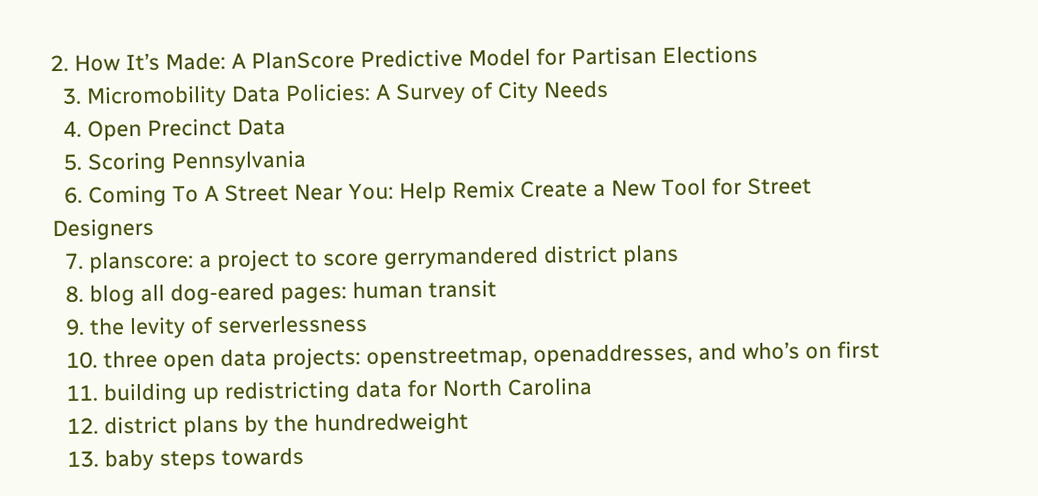2. How It’s Made: A PlanScore Predictive Model for Partisan Elections
  3. Micromobility Data Policies: A Survey of City Needs
  4. Open Precinct Data
  5. Scoring Pennsylvania
  6. Coming To A Street Near You: Help Remix Create a New Tool for Street Designers
  7. planscore: a project to score gerrymandered district plans
  8. blog all dog-eared pages: human transit
  9. the levity of serverlessness
  10. three open data projects: openstreetmap, openaddresses, and who’s on first
  11. building up redistricting data for North Carolina
  12. district plans by the hundredweight
  13. baby steps towards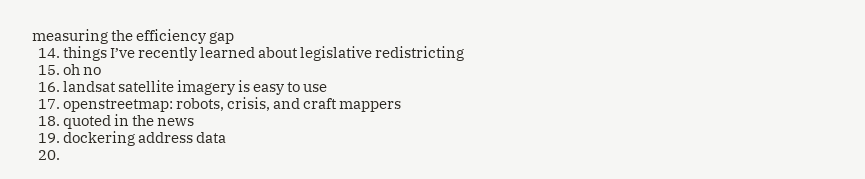measuring the efficiency gap
  14. things I’ve recently learned about legislative redistricting
  15. oh no
  16. landsat satellite imagery is easy to use
  17. openstreetmap: robots, crisis, and craft mappers
  18. quoted in the news
  19. dockering address data
  20.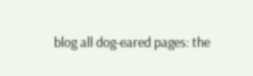blog all dog-eared pages: the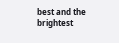best and the brightest